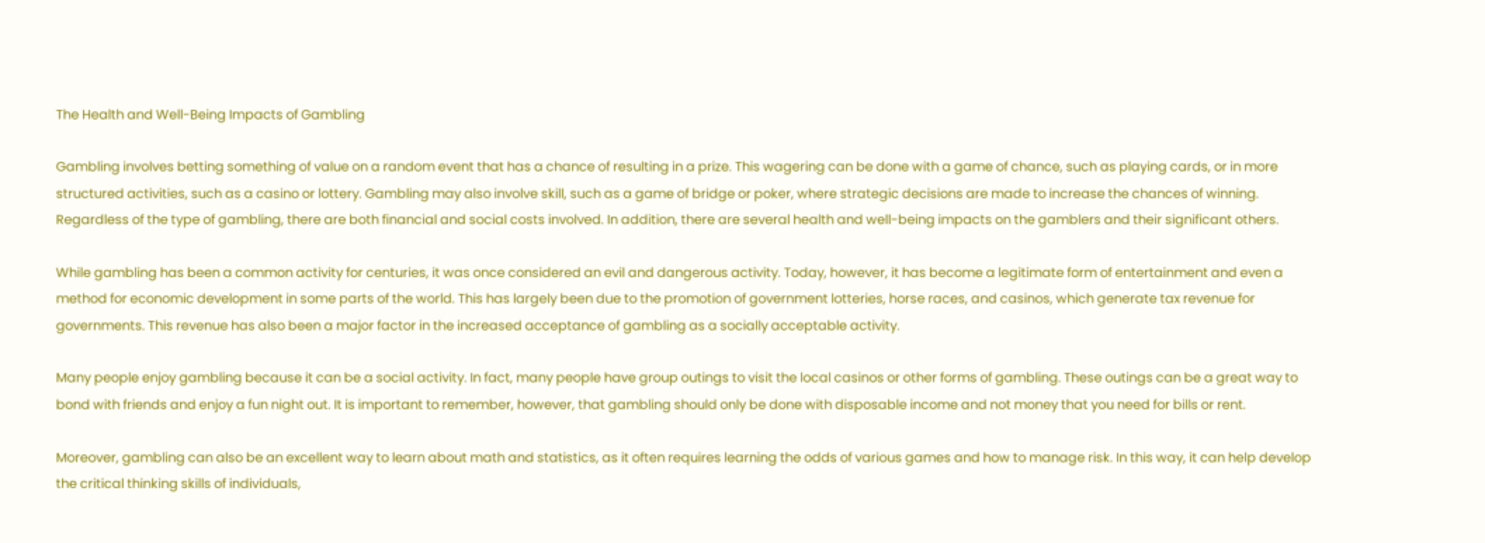The Health and Well-Being Impacts of Gambling

Gambling involves betting something of value on a random event that has a chance of resulting in a prize. This wagering can be done with a game of chance, such as playing cards, or in more structured activities, such as a casino or lottery. Gambling may also involve skill, such as a game of bridge or poker, where strategic decisions are made to increase the chances of winning. Regardless of the type of gambling, there are both financial and social costs involved. In addition, there are several health and well-being impacts on the gamblers and their significant others.

While gambling has been a common activity for centuries, it was once considered an evil and dangerous activity. Today, however, it has become a legitimate form of entertainment and even a method for economic development in some parts of the world. This has largely been due to the promotion of government lotteries, horse races, and casinos, which generate tax revenue for governments. This revenue has also been a major factor in the increased acceptance of gambling as a socially acceptable activity.

Many people enjoy gambling because it can be a social activity. In fact, many people have group outings to visit the local casinos or other forms of gambling. These outings can be a great way to bond with friends and enjoy a fun night out. It is important to remember, however, that gambling should only be done with disposable income and not money that you need for bills or rent.

Moreover, gambling can also be an excellent way to learn about math and statistics, as it often requires learning the odds of various games and how to manage risk. In this way, it can help develop the critical thinking skills of individuals,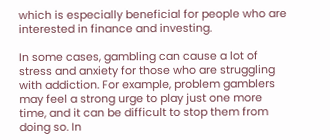which is especially beneficial for people who are interested in finance and investing.

In some cases, gambling can cause a lot of stress and anxiety for those who are struggling with addiction. For example, problem gamblers may feel a strong urge to play just one more time, and it can be difficult to stop them from doing so. In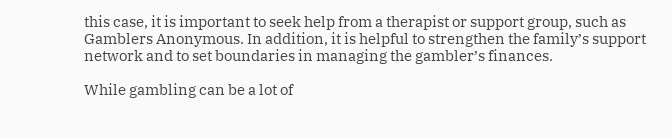this case, it is important to seek help from a therapist or support group, such as Gamblers Anonymous. In addition, it is helpful to strengthen the family’s support network and to set boundaries in managing the gambler’s finances.

While gambling can be a lot of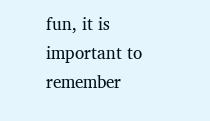fun, it is important to remember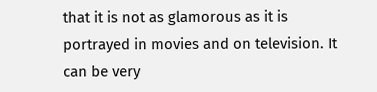that it is not as glamorous as it is portrayed in movies and on television. It can be very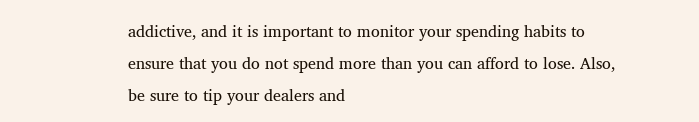addictive, and it is important to monitor your spending habits to ensure that you do not spend more than you can afford to lose. Also, be sure to tip your dealers and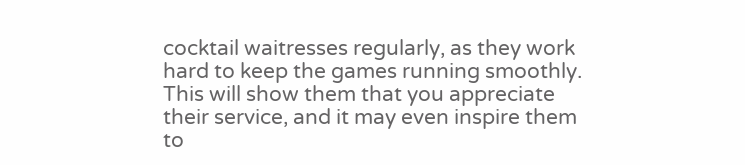cocktail waitresses regularly, as they work hard to keep the games running smoothly. This will show them that you appreciate their service, and it may even inspire them to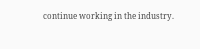continue working in the industry.